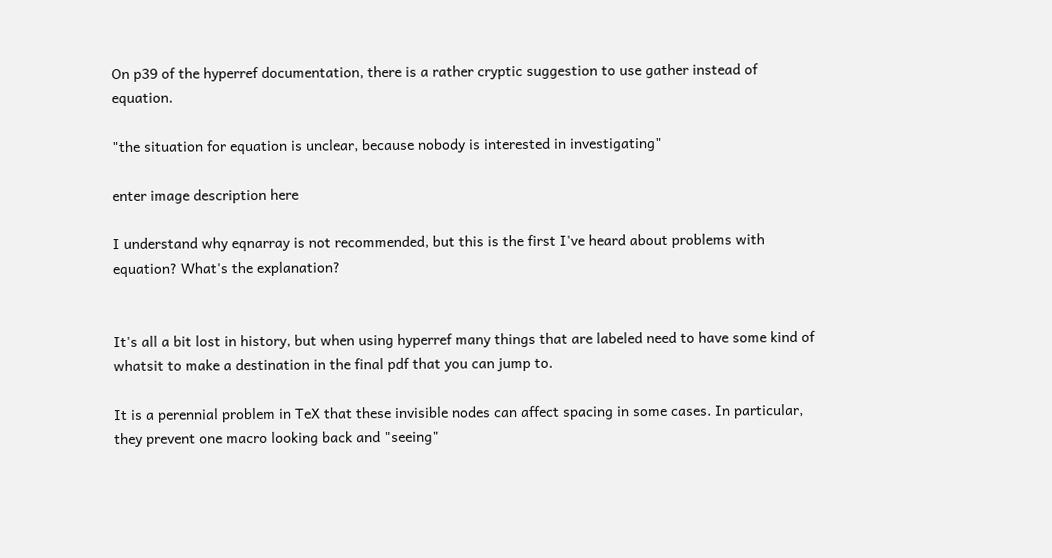On p39 of the hyperref documentation, there is a rather cryptic suggestion to use gather instead of equation.

"the situation for equation is unclear, because nobody is interested in investigating"

enter image description here

I understand why eqnarray is not recommended, but this is the first I've heard about problems with equation? What's the explanation?


It's all a bit lost in history, but when using hyperref many things that are labeled need to have some kind of whatsit to make a destination in the final pdf that you can jump to.

It is a perennial problem in TeX that these invisible nodes can affect spacing in some cases. In particular, they prevent one macro looking back and "seeing"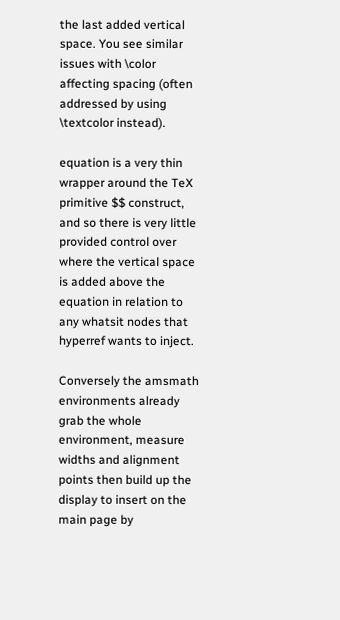the last added vertical space. You see similar issues with \color affecting spacing (often addressed by using \textcolor instead).

equation is a very thin wrapper around the TeX primitive $$ construct, and so there is very little provided control over where the vertical space is added above the equation in relation to any whatsit nodes that hyperref wants to inject.

Conversely the amsmath environments already grab the whole environment, measure widths and alignment points then build up the display to insert on the main page by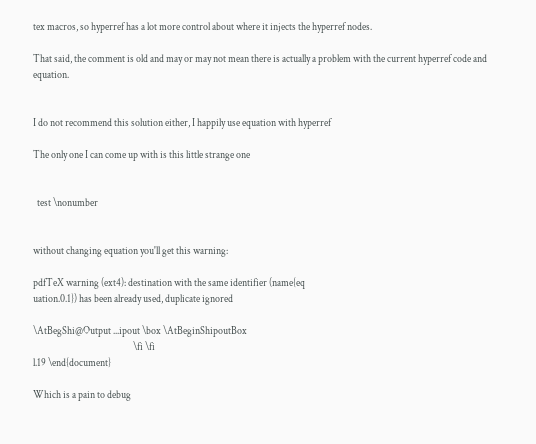tex macros, so hyperref has a lot more control about where it injects the hyperref nodes.

That said, the comment is old and may or may not mean there is actually a problem with the current hyperref code and equation.


I do not recommend this solution either, I happily use equation with hyperref

The only one I can come up with is this little strange one


  test \nonumber


without changing equation you'll get this warning:

pdfTeX warning (ext4): destination with the same identifier (name{eq
uation.0.1}) has been already used, duplicate ignored

\AtBegShi@Output ...ipout \box \AtBeginShipoutBox
                                                  \fi \fi
l.19 \end{document}

Which is a pain to debug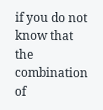if you do not know that the combination of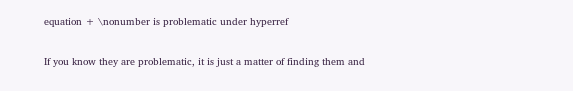equation + \nonumber is problematic under hyperref

If you know they are problematic, it is just a matter of finding them and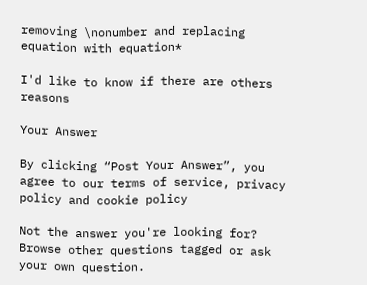removing \nonumber and replacing equation with equation*

I'd like to know if there are others reasons

Your Answer

By clicking “Post Your Answer”, you agree to our terms of service, privacy policy and cookie policy

Not the answer you're looking for? Browse other questions tagged or ask your own question.